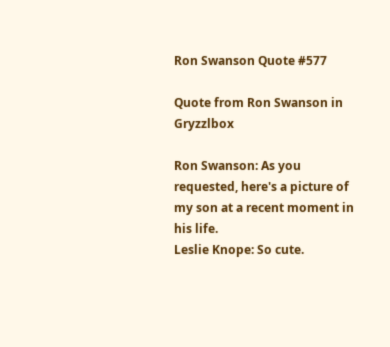Ron Swanson Quote #577

Quote from Ron Swanson in Gryzzlbox

Ron Swanson: As you requested, here's a picture of my son at a recent moment in his life.
Leslie Knope: So cute.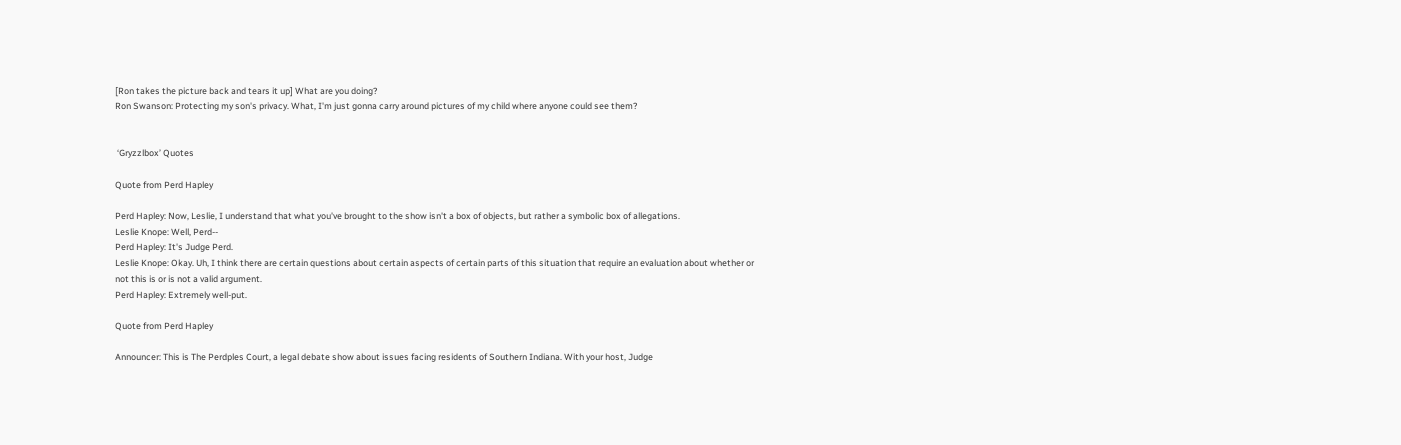[Ron takes the picture back and tears it up] What are you doing?
Ron Swanson: Protecting my son's privacy. What, I'm just gonna carry around pictures of my child where anyone could see them?


 ‘Gryzzlbox’ Quotes

Quote from Perd Hapley

Perd Hapley: Now, Leslie, I understand that what you've brought to the show isn't a box of objects, but rather a symbolic box of allegations.
Leslie Knope: Well, Perd--
Perd Hapley: It's Judge Perd.
Leslie Knope: Okay. Uh, I think there are certain questions about certain aspects of certain parts of this situation that require an evaluation about whether or not this is or is not a valid argument.
Perd Hapley: Extremely well-put.

Quote from Perd Hapley

Announcer: This is The Perdples Court, a legal debate show about issues facing residents of Southern Indiana. With your host, Judge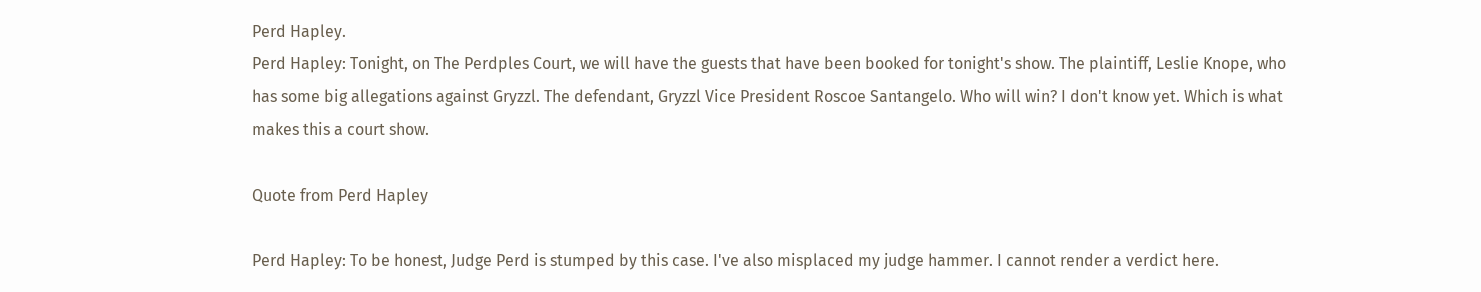Perd Hapley.
Perd Hapley: Tonight, on The Perdples Court, we will have the guests that have been booked for tonight's show. The plaintiff, Leslie Knope, who has some big allegations against Gryzzl. The defendant, Gryzzl Vice President Roscoe Santangelo. Who will win? I don't know yet. Which is what makes this a court show.

Quote from Perd Hapley

Perd Hapley: To be honest, Judge Perd is stumped by this case. I've also misplaced my judge hammer. I cannot render a verdict here.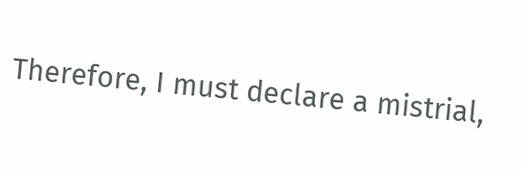Therefore, I must declare a mistrial,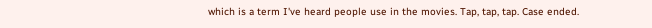which is a term I've heard people use in the movies. Tap, tap, tap. Case ended.